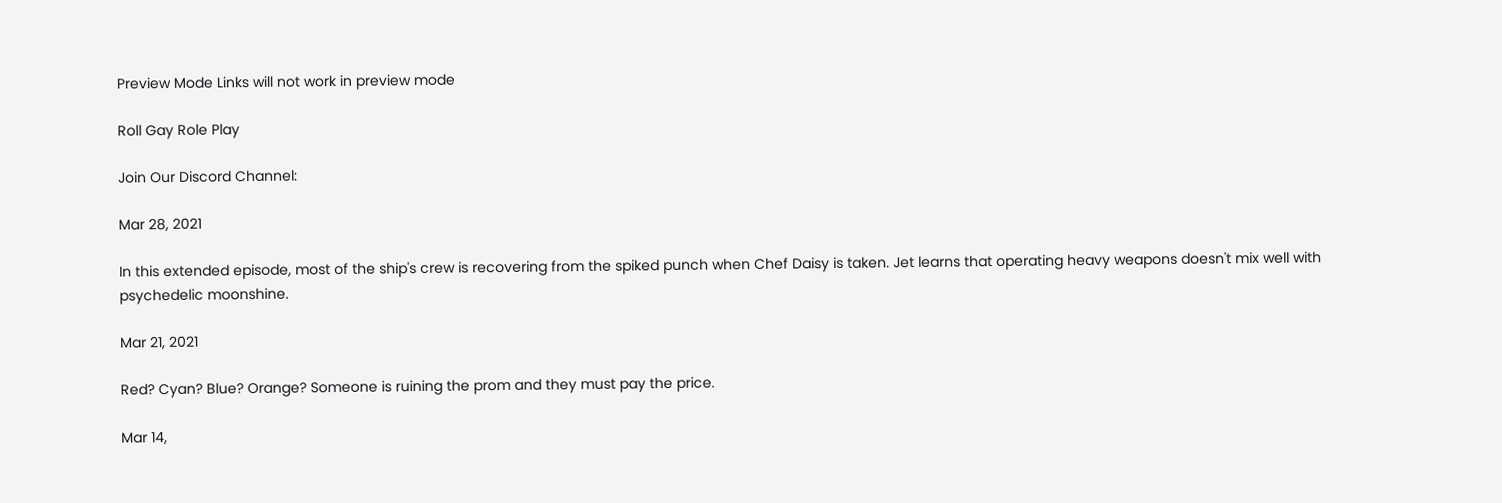Preview Mode Links will not work in preview mode

Roll Gay Role Play

Join Our Discord Channel:

Mar 28, 2021

In this extended episode, most of the ship's crew is recovering from the spiked punch when Chef Daisy is taken. Jet learns that operating heavy weapons doesn't mix well with psychedelic moonshine.

Mar 21, 2021

Red? Cyan? Blue? Orange? Someone is ruining the prom and they must pay the price.

Mar 14,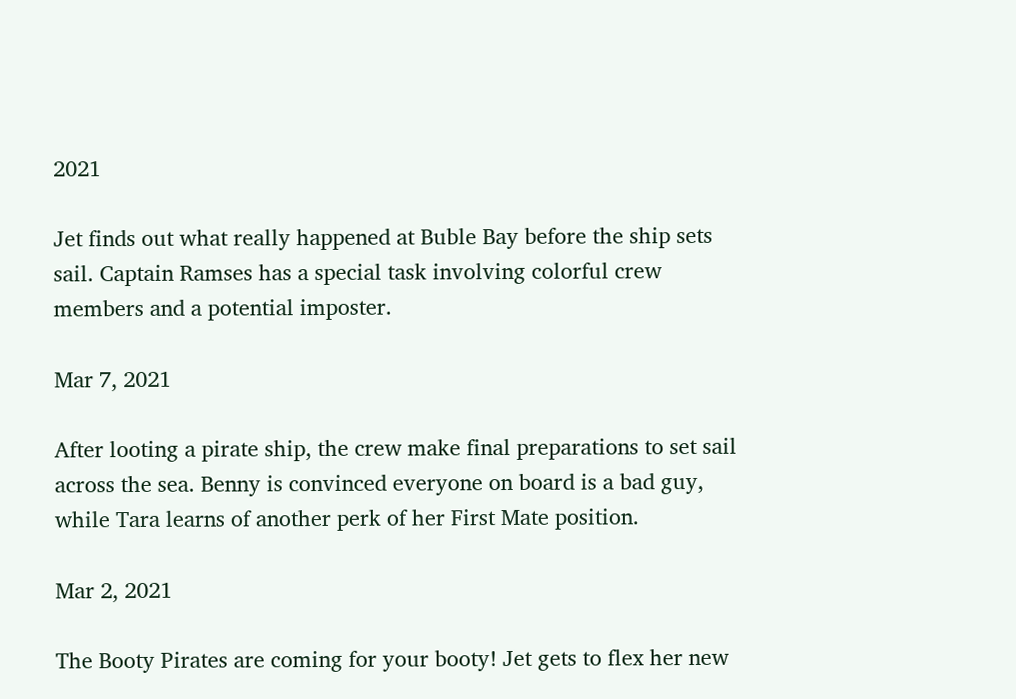2021

Jet finds out what really happened at Buble Bay before the ship sets sail. Captain Ramses has a special task involving colorful crew members and a potential imposter.

Mar 7, 2021

After looting a pirate ship, the crew make final preparations to set sail across the sea. Benny is convinced everyone on board is a bad guy, while Tara learns of another perk of her First Mate position.

Mar 2, 2021

The Booty Pirates are coming for your booty! Jet gets to flex her new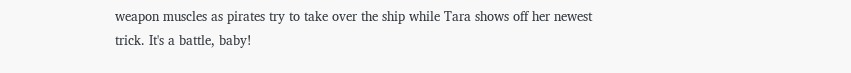weapon muscles as pirates try to take over the ship while Tara shows off her newest trick. It's a battle, baby!